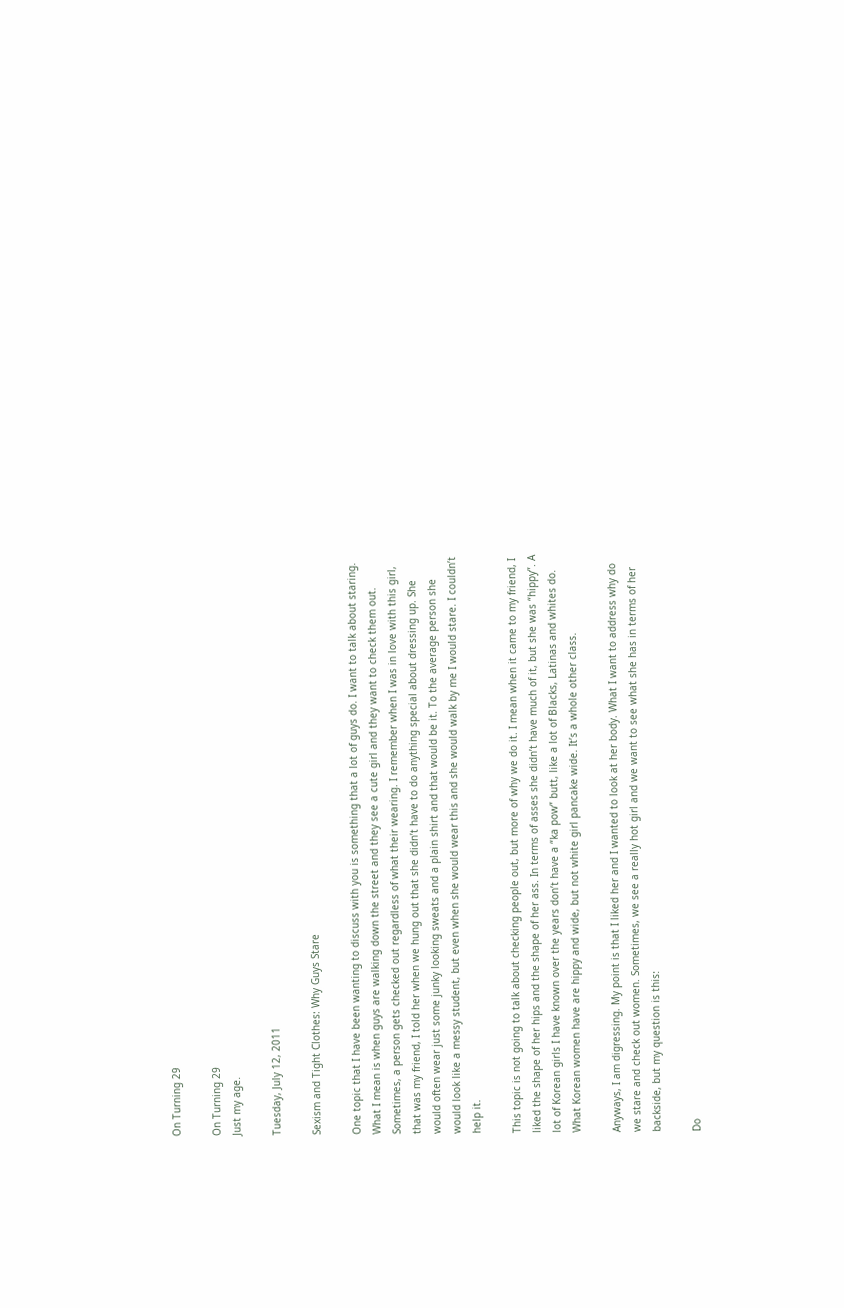On Turning 29

On Turning 29
Just my age.

Tuesday, July 12, 2011

Sexism and Tight Clothes: Why Guys Stare

One topic that I have been wanting to discuss with you is something that a lot of guys do. I want to talk about staring. What I mean is when guys are walking down the street and they see a cute girl and they want to check them out. Sometimes, a person gets checked out regardless of what their wearing. I remember when I was in love with this girl, that was my friend, I told her when we hung out that she didn’t have to do anything special about dressing up. She would often wear just some junky looking sweats and a plain shirt and that would be it. To the average person she would look like a messy student, but even when she would wear this and she would walk by me I would stare. I couldn’t help it.

This topic is not going to talk about checking people out, but more of why we do it. I mean when it came to my friend, I liked the shape of her hips and the shape of her ass. In terms of asses she didn’t have much of it, but she was “hippy”. A lot of Korean girls I have known over the years don’t have a “ka pow” butt, like a lot of Blacks, Latinas and whites do. What Korean women have are hippy and wide, but not white girl pancake wide. It’s a whole other class.

Anyways, I am digressing. My point is that I liked her and I wanted to look at her body. What I want to address why do we stare and check out women. Sometimes, we see a really hot girl and we want to see what she has in terms of her backside, but my question is this:

Do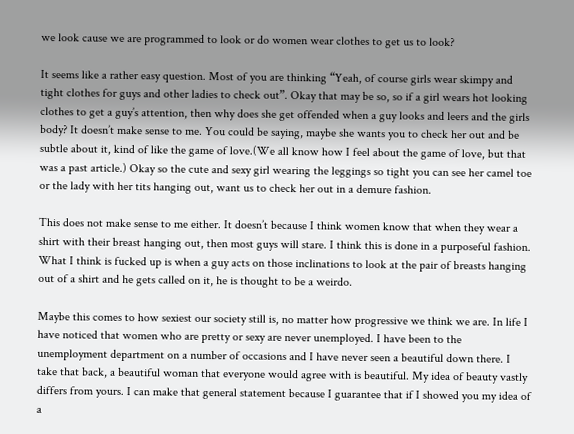we look cause we are programmed to look or do women wear clothes to get us to look?

It seems like a rather easy question. Most of you are thinking “Yeah, of course girls wear skimpy and tight clothes for guys and other ladies to check out”. Okay that may be so, so if a girl wears hot looking clothes to get a guy’s attention, then why does she get offended when a guy looks and leers and the girls body? It doesn’t make sense to me. You could be saying, maybe she wants you to check her out and be subtle about it, kind of like the game of love.(We all know how I feel about the game of love, but that was a past article.) Okay so the cute and sexy girl wearing the leggings so tight you can see her camel toe or the lady with her tits hanging out, want us to check her out in a demure fashion.

This does not make sense to me either. It doesn’t because I think women know that when they wear a shirt with their breast hanging out, then most guys will stare. I think this is done in a purposeful fashion. What I think is fucked up is when a guy acts on those inclinations to look at the pair of breasts hanging out of a shirt and he gets called on it, he is thought to be a weirdo.

Maybe this comes to how sexiest our society still is, no matter how progressive we think we are. In life I have noticed that women who are pretty or sexy are never unemployed. I have been to the unemployment department on a number of occasions and I have never seen a beautiful down there. I take that back, a beautiful woman that everyone would agree with is beautiful. My idea of beauty vastly differs from yours. I can make that general statement because I guarantee that if I showed you my idea of a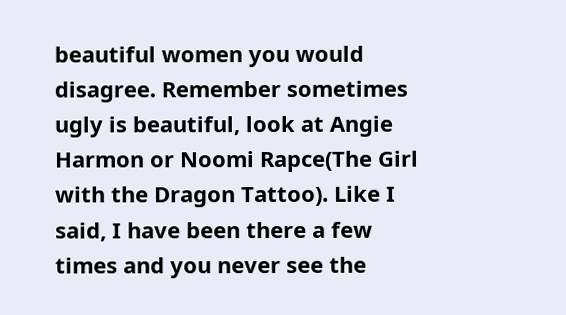beautiful women you would disagree. Remember sometimes ugly is beautiful, look at Angie Harmon or Noomi Rapce(The Girl with the Dragon Tattoo). Like I said, I have been there a few times and you never see the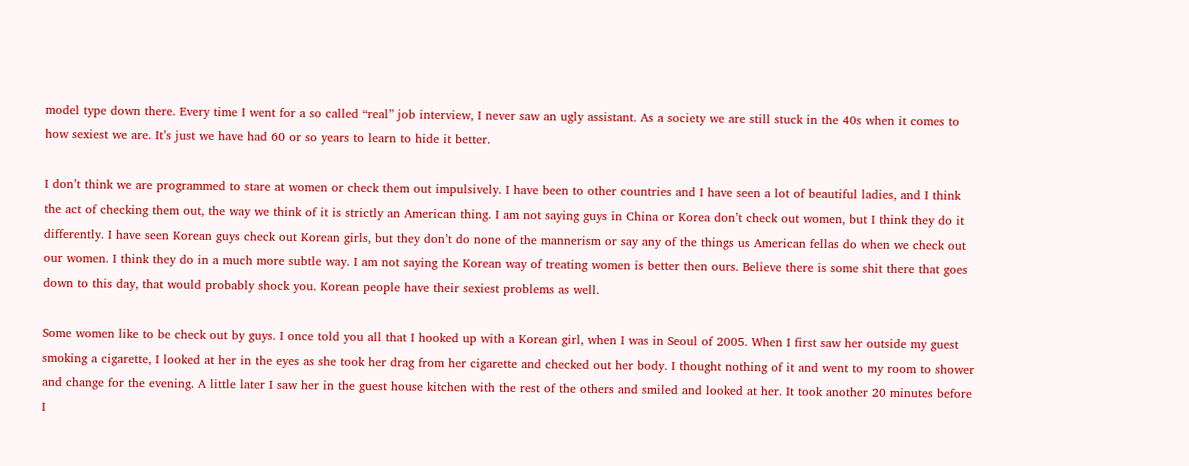model type down there. Every time I went for a so called “real” job interview, I never saw an ugly assistant. As a society we are still stuck in the 40s when it comes to how sexiest we are. It’s just we have had 60 or so years to learn to hide it better.

I don’t think we are programmed to stare at women or check them out impulsively. I have been to other countries and I have seen a lot of beautiful ladies, and I think the act of checking them out, the way we think of it is strictly an American thing. I am not saying guys in China or Korea don’t check out women, but I think they do it differently. I have seen Korean guys check out Korean girls, but they don’t do none of the mannerism or say any of the things us American fellas do when we check out our women. I think they do in a much more subtle way. I am not saying the Korean way of treating women is better then ours. Believe there is some shit there that goes down to this day, that would probably shock you. Korean people have their sexiest problems as well.

Some women like to be check out by guys. I once told you all that I hooked up with a Korean girl, when I was in Seoul of 2005. When I first saw her outside my guest smoking a cigarette, I looked at her in the eyes as she took her drag from her cigarette and checked out her body. I thought nothing of it and went to my room to shower and change for the evening. A little later I saw her in the guest house kitchen with the rest of the others and smiled and looked at her. It took another 20 minutes before I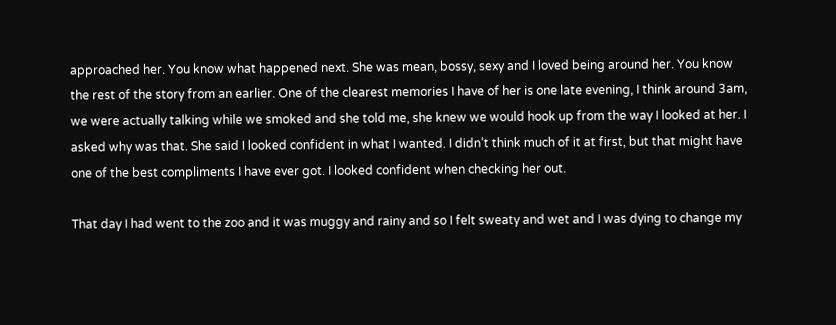approached her. You know what happened next. She was mean, bossy, sexy and I loved being around her. You know the rest of the story from an earlier. One of the clearest memories I have of her is one late evening, I think around 3am, we were actually talking while we smoked and she told me, she knew we would hook up from the way I looked at her. I asked why was that. She said I looked confident in what I wanted. I didn’t think much of it at first, but that might have one of the best compliments I have ever got. I looked confident when checking her out.

That day I had went to the zoo and it was muggy and rainy and so I felt sweaty and wet and I was dying to change my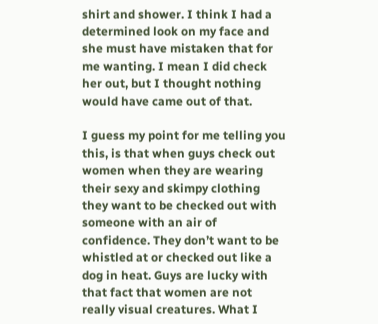shirt and shower. I think I had a determined look on my face and she must have mistaken that for me wanting. I mean I did check her out, but I thought nothing would have came out of that.

I guess my point for me telling you this, is that when guys check out women when they are wearing their sexy and skimpy clothing they want to be checked out with someone with an air of confidence. They don’t want to be whistled at or checked out like a dog in heat. Guys are lucky with that fact that women are not really visual creatures. What I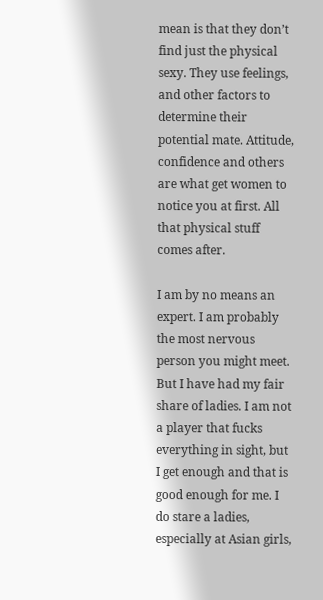mean is that they don’t find just the physical sexy. They use feelings, and other factors to determine their potential mate. Attitude, confidence and others are what get women to notice you at first. All that physical stuff comes after.

I am by no means an expert. I am probably the most nervous person you might meet. But I have had my fair share of ladies. I am not a player that fucks everything in sight, but I get enough and that is good enough for me. I do stare a ladies, especially at Asian girls,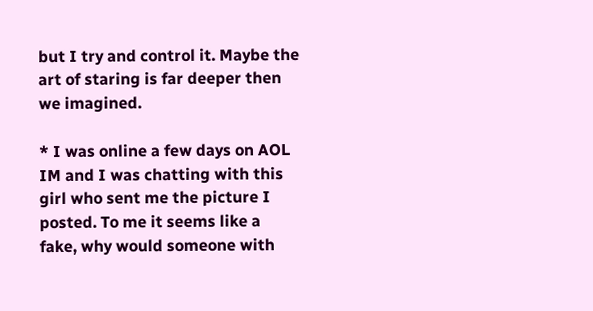but I try and control it. Maybe the art of staring is far deeper then we imagined.

* I was online a few days on AOL IM and I was chatting with this girl who sent me the picture I posted. To me it seems like a fake, why would someone with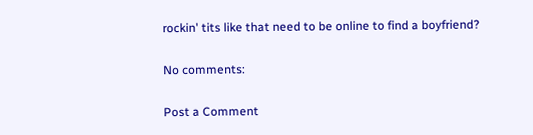rockin' tits like that need to be online to find a boyfriend?

No comments:

Post a Comment